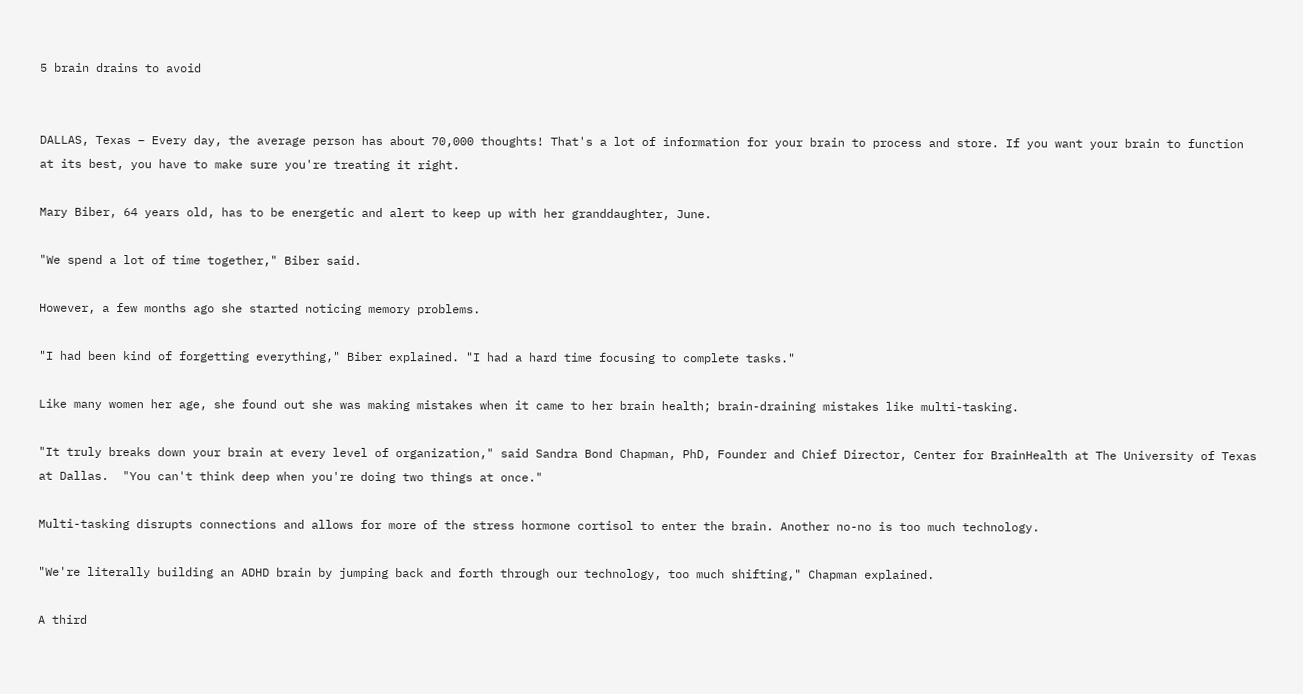5 brain drains to avoid


DALLAS, Texas – Every day, the average person has about 70,000 thoughts! That's a lot of information for your brain to process and store. If you want your brain to function at its best, you have to make sure you're treating it right.

Mary Biber, 64 years old, has to be energetic and alert to keep up with her granddaughter, June.

"We spend a lot of time together," Biber said.

However, a few months ago she started noticing memory problems.

"I had been kind of forgetting everything," Biber explained. "I had a hard time focusing to complete tasks."

Like many women her age, she found out she was making mistakes when it came to her brain health; brain-draining mistakes like multi-tasking.

"It truly breaks down your brain at every level of organization," said Sandra Bond Chapman, PhD, Founder and Chief Director, Center for BrainHealth at The University of Texas at Dallas.  "You can't think deep when you're doing two things at once."

Multi-tasking disrupts connections and allows for more of the stress hormone cortisol to enter the brain. Another no-no is too much technology.

"We're literally building an ADHD brain by jumping back and forth through our technology, too much shifting," Chapman explained.

A third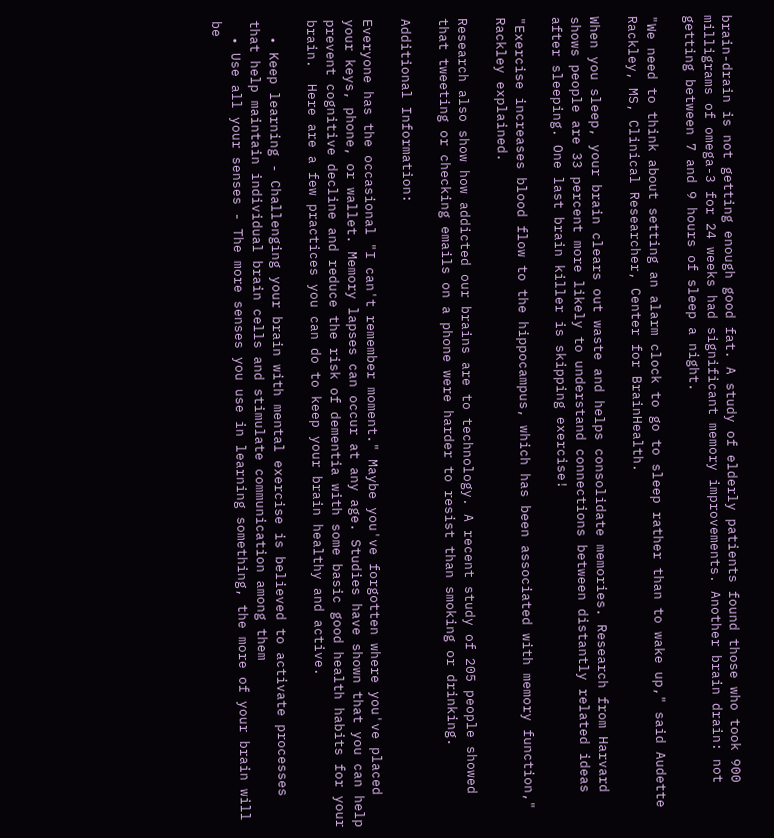brain-drain is not getting enough good fat. A study of elderly patients found those who took 900 milligrams of omega-3 for 24 weeks had significant memory improvements. Another brain drain: not getting between 7 and 9 hours of sleep a night.

"We need to think about setting an alarm clock to go to sleep rather than to wake up," said Audette Rackley, MS, Clinical Researcher, Center for BrainHealth.

When you sleep, your brain clears out waste and helps consolidate memories. Research from Harvard shows people are 33 percent more likely to understand connections between distantly related ideas after sleeping. One last brain killer is skipping exercise!

"Exercise increases blood flow to the hippocampus, which has been associated with memory function," Rackley explained.

Research also show how addicted our brains are to technology. A recent study of 205 people showed that tweeting or checking emails on a phone were harder to resist than smoking or drinking.

Additional Information:

Everyone has the occasional "I can't remember moment." Maybe you've forgotten where you've placed your keys, phone, or wallet. Memory lapses can occur at any age. Studies have shown that you can help prevent cognitive decline and reduce the risk of dementia with some basic good health habits for your brain.  Here are a few practices you can do to keep your brain healthy and active.

  • Keep learning - Challenging your brain with mental exercise is believed to activate processes that help maintain individual brain cells and stimulate communication among them
  • Use all your senses - The more senses you use in learning something, the more of your brain will be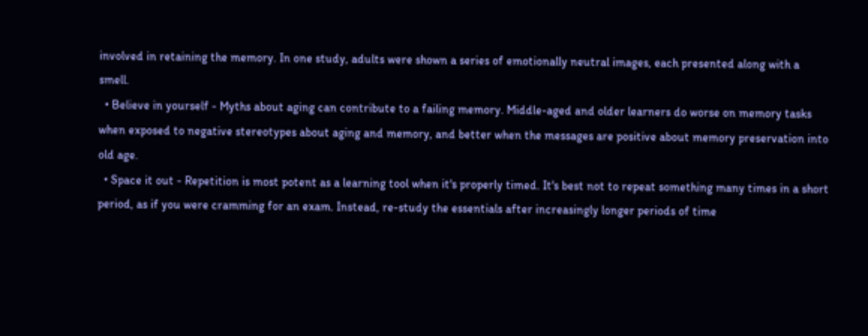involved in retaining the memory. In one study, adults were shown a series of emotionally neutral images, each presented along with a smell.
  • Believe in yourself - Myths about aging can contribute to a failing memory. Middle-aged and older learners do worse on memory tasks when exposed to negative stereotypes about aging and memory, and better when the messages are positive about memory preservation into old age.
  • Space it out - Repetition is most potent as a learning tool when it's properly timed. It's best not to repeat something many times in a short period, as if you were cramming for an exam. Instead, re-study the essentials after increasingly longer periods of time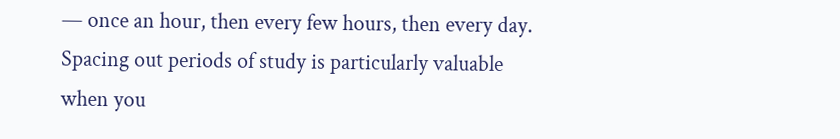— once an hour, then every few hours, then every day. Spacing out periods of study is particularly valuable when you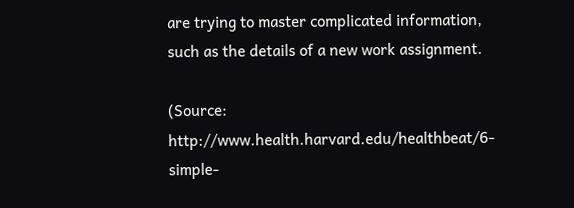are trying to master complicated information, such as the details of a new work assignment.

(Source: http://www.health.harvard.edu/healthbeat/6-simple-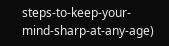steps-to-keep-your-mind-sharp-at-any-age)